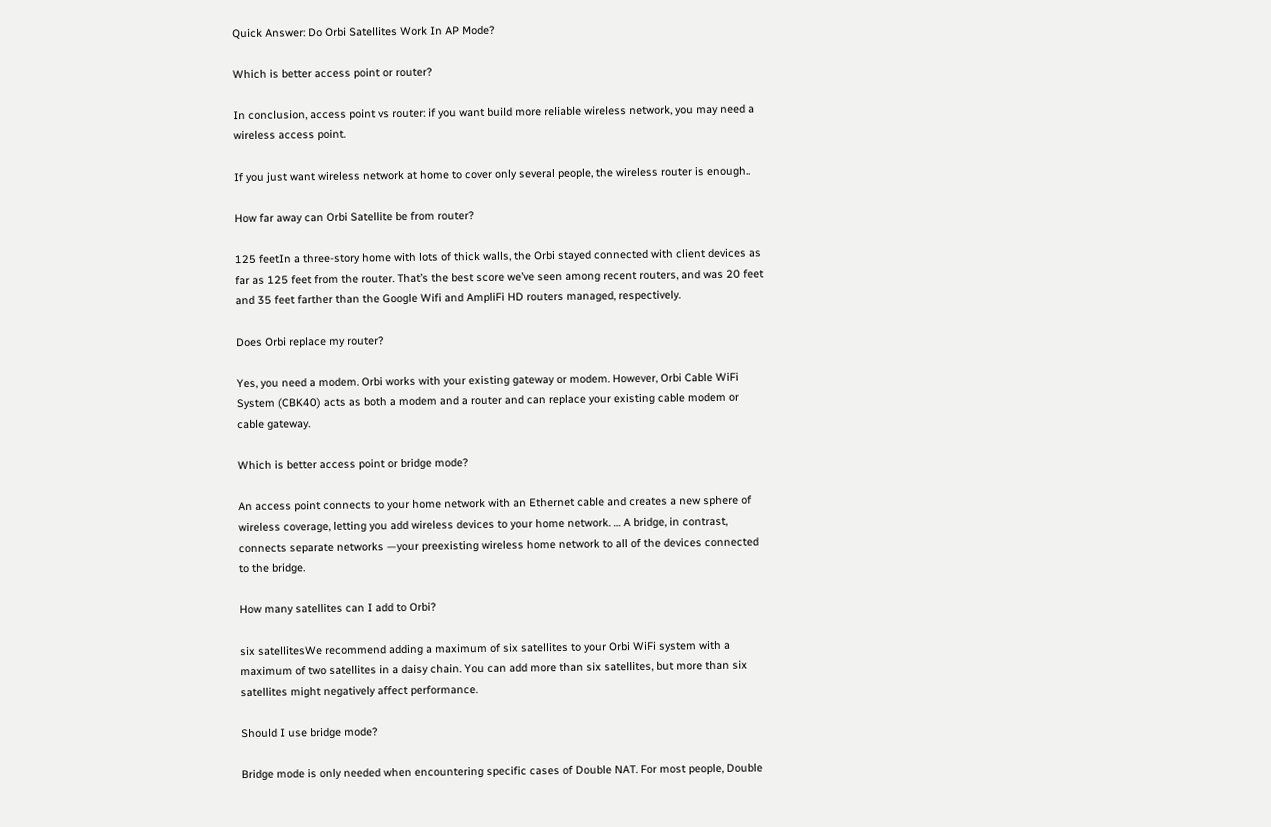Quick Answer: Do Orbi Satellites Work In AP Mode?

Which is better access point or router?

In conclusion, access point vs router: if you want build more reliable wireless network, you may need a wireless access point.

If you just want wireless network at home to cover only several people, the wireless router is enough..

How far away can Orbi Satellite be from router?

125 feetIn a three-story home with lots of thick walls, the Orbi stayed connected with client devices as far as 125 feet from the router. That’s the best score we’ve seen among recent routers, and was 20 feet and 35 feet farther than the Google Wifi and AmpliFi HD routers managed, respectively.

Does Orbi replace my router?

Yes, you need a modem. Orbi works with your existing gateway or modem. However, Orbi Cable WiFi System (CBK40) acts as both a modem and a router and can replace your existing cable modem or cable gateway.

Which is better access point or bridge mode?

An access point connects to your home network with an Ethernet cable and creates a new sphere of wireless coverage, letting you add wireless devices to your home network. … A bridge, in contrast, connects separate networks —your preexisting wireless home network to all of the devices connected to the bridge.

How many satellites can I add to Orbi?

six satellitesWe recommend adding a maximum of six satellites to your Orbi WiFi system with a maximum of two satellites in a daisy chain. You can add more than six satellites, but more than six satellites might negatively affect performance.

Should I use bridge mode?

Bridge mode is only needed when encountering specific cases of Double NAT. For most people, Double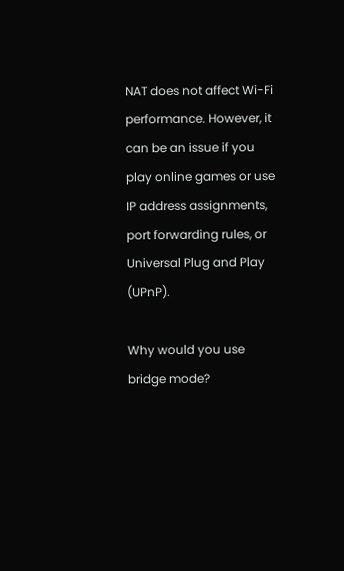NAT does not affect Wi-Fi performance. However, it can be an issue if you play online games or use IP address assignments, port forwarding rules, or Universal Plug and Play (UPnP).

Why would you use bridge mode?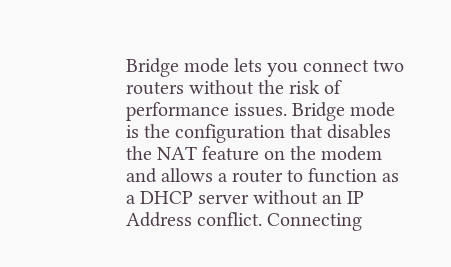Bridge mode lets you connect two routers without the risk of performance issues. Bridge mode is the configuration that disables the NAT feature on the modem and allows a router to function as a DHCP server without an IP Address conflict. Connecting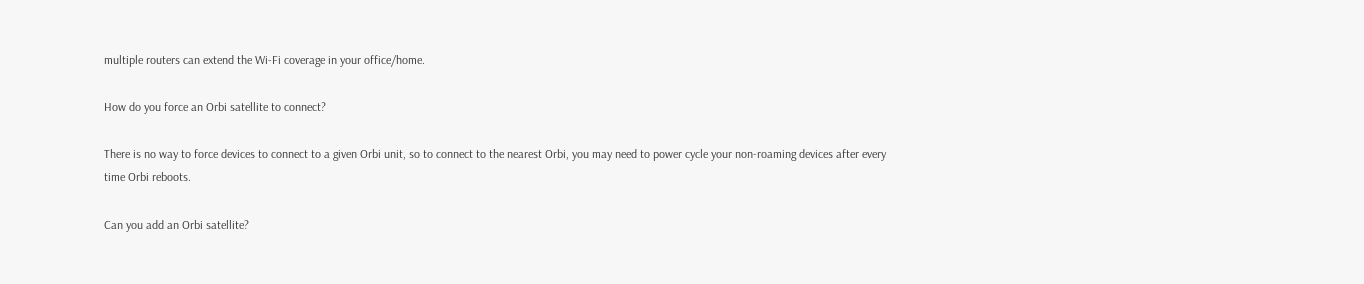multiple routers can extend the Wi-Fi coverage in your office/home.

How do you force an Orbi satellite to connect?

There is no way to force devices to connect to a given Orbi unit, so to connect to the nearest Orbi, you may need to power cycle your non-roaming devices after every time Orbi reboots.

Can you add an Orbi satellite?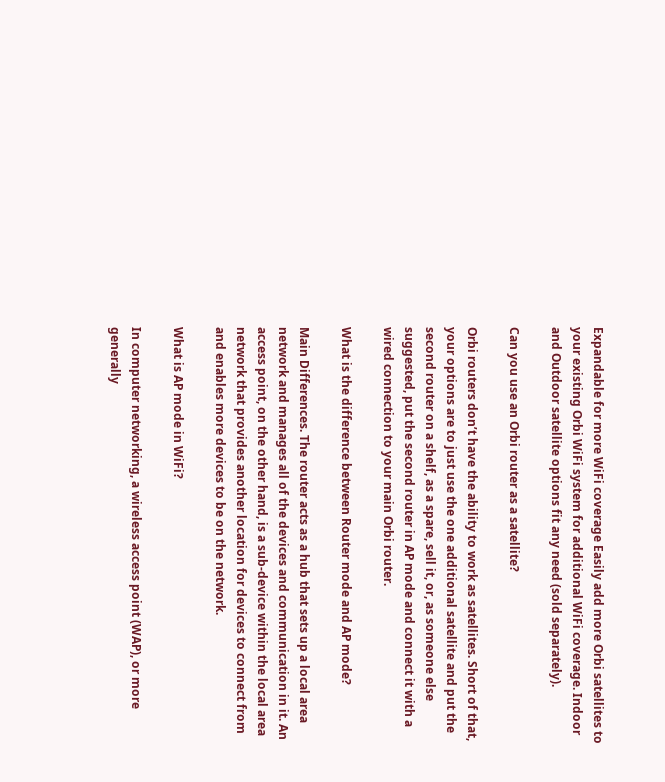Expandable for more WiFi coverage Easily add more Orbi satellites to your existing Orbi WiFi system for additional WiFi coverage. Indoor and Outdoor satellite options fit any need (sold separately).

Can you use an Orbi router as a satellite?

Orbi routers don’t have the ability to work as satellites. Short of that, your options are to just use the one additional satellite and put the second router on a shelf, as a spare, sell it, or, as someone else suggested, put the second router in AP mode and connect it with a wired connection to your main Orbi router.

What is the difference between Router mode and AP mode?

Main Differences. The router acts as a hub that sets up a local area network and manages all of the devices and communication in it. An access point, on the other hand, is a sub-device within the local area network that provides another location for devices to connect from and enables more devices to be on the network.

What is AP mode in WiFi?

In computer networking, a wireless access point (WAP), or more generally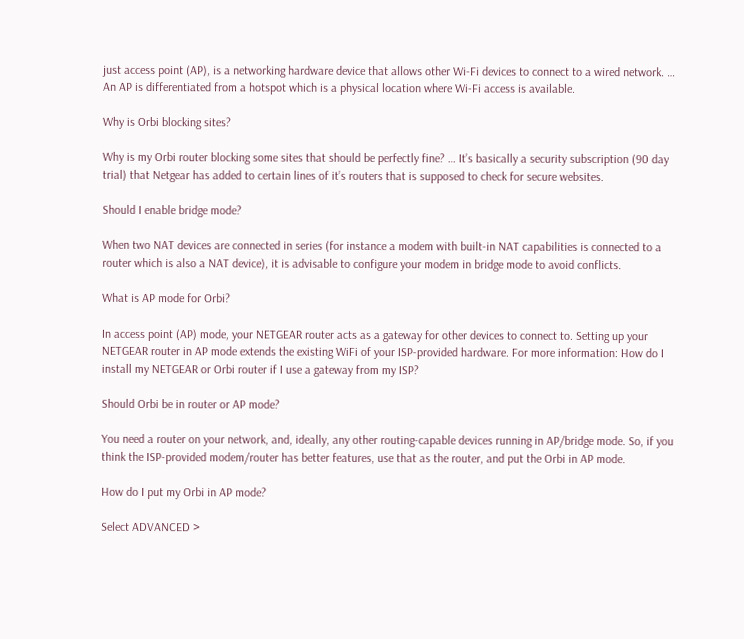just access point (AP), is a networking hardware device that allows other Wi-Fi devices to connect to a wired network. … An AP is differentiated from a hotspot which is a physical location where Wi-Fi access is available.

Why is Orbi blocking sites?

Why is my Orbi router blocking some sites that should be perfectly fine? … It’s basically a security subscription (90 day trial) that Netgear has added to certain lines of it’s routers that is supposed to check for secure websites.

Should I enable bridge mode?

When two NAT devices are connected in series (for instance a modem with built-in NAT capabilities is connected to a router which is also a NAT device), it is advisable to configure your modem in bridge mode to avoid conflicts.

What is AP mode for Orbi?

In access point (AP) mode, your NETGEAR router acts as a gateway for other devices to connect to. Setting up your NETGEAR router in AP mode extends the existing WiFi of your ISP-provided hardware. For more information: How do I install my NETGEAR or Orbi router if I use a gateway from my ISP?

Should Orbi be in router or AP mode?

You need a router on your network, and, ideally, any other routing-capable devices running in AP/bridge mode. So, if you think the ISP-provided modem/router has better features, use that as the router, and put the Orbi in AP mode.

How do I put my Orbi in AP mode?

Select ADVANCED >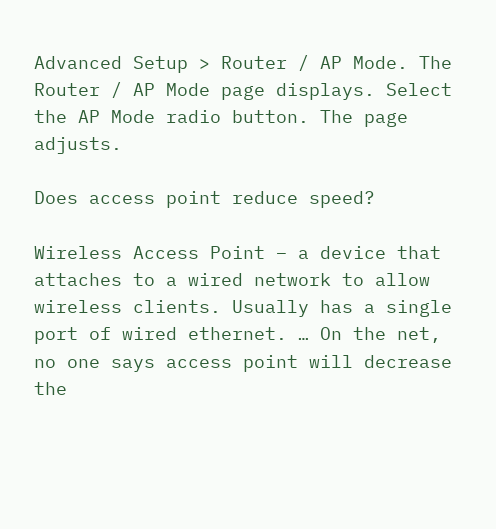Advanced Setup > Router / AP Mode. The Router / AP Mode page displays. Select the AP Mode radio button. The page adjusts.

Does access point reduce speed?

Wireless Access Point – a device that attaches to a wired network to allow wireless clients. Usually has a single port of wired ethernet. … On the net, no one says access point will decrease the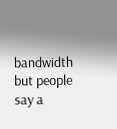bandwidth but people say a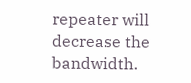repeater will decrease the bandwidth.